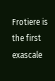Frotiere is the first exascale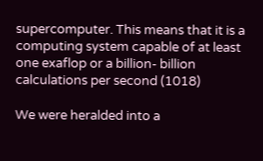supercomputer. This means that it is a computing system capable of at least one exaflop or a billion- billion calculations per second (1018)

We were heralded into a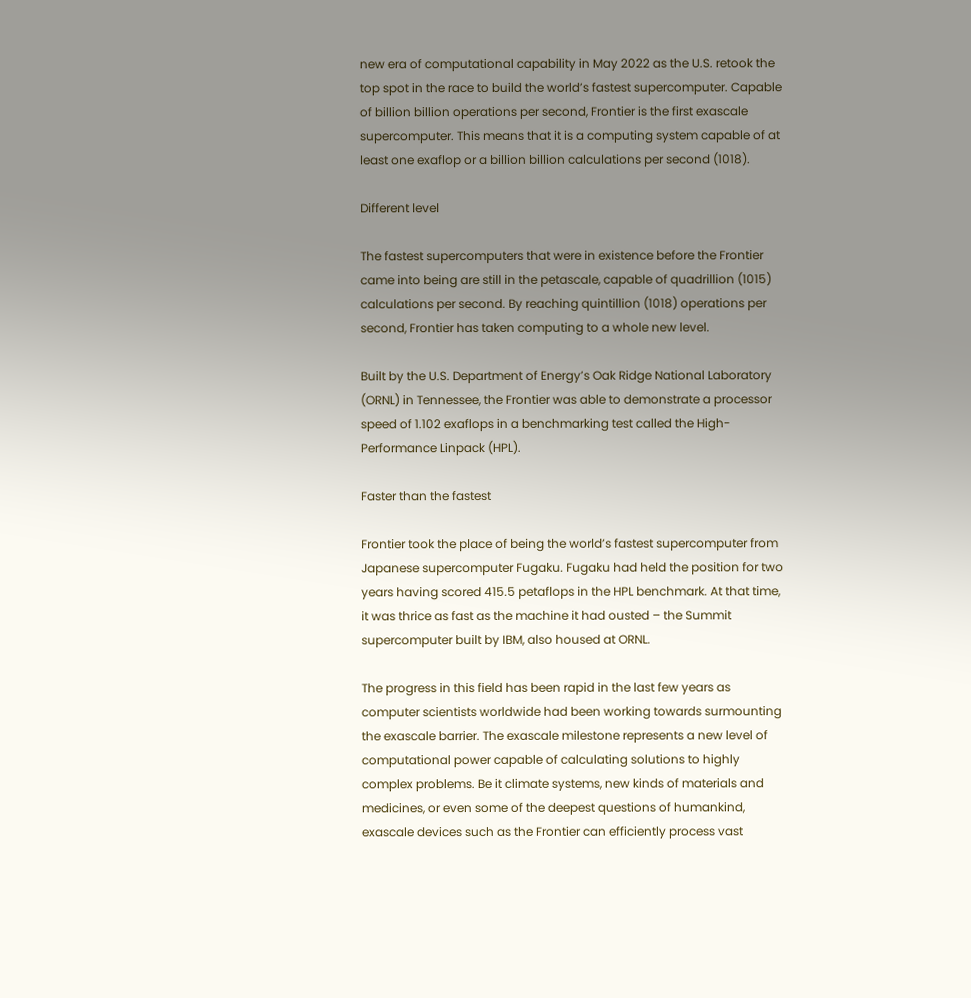new era of computational capability in May 2022 as the U.S. retook the top spot in the race to build the world’s fastest supercomputer. Capable of billion billion operations per second, Frontier is the first exascale supercomputer. This means that it is a computing system capable of at least one exaflop or a billion billion calculations per second (1018).

Different level

The fastest supercomputers that were in existence before the Frontier came into being are still in the petascale, capable of quadrillion (1015) calculations per second. By reaching quintillion (1018) operations per second, Frontier has taken computing to a whole new level.

Built by the U.S. Department of Energy’s Oak Ridge National Laboratory (ORNL) in Tennessee, the Frontier was able to demonstrate a processor speed of 1.102 exaflops in a benchmarking test called the High-Performance Linpack (HPL).

Faster than the fastest

Frontier took the place of being the world’s fastest supercomputer from Japanese supercomputer Fugaku. Fugaku had held the position for two years having scored 415.5 petaflops in the HPL benchmark. At that time, it was thrice as fast as the machine it had ousted – the Summit supercomputer built by IBM, also housed at ORNL.

The progress in this field has been rapid in the last few years as computer scientists worldwide had been working towards surmounting the exascale barrier. The exascale milestone represents a new level of computational power capable of calculating solutions to highly complex problems. Be it climate systems, new kinds of materials and medicines, or even some of the deepest questions of humankind, exascale devices such as the Frontier can efficiently process vast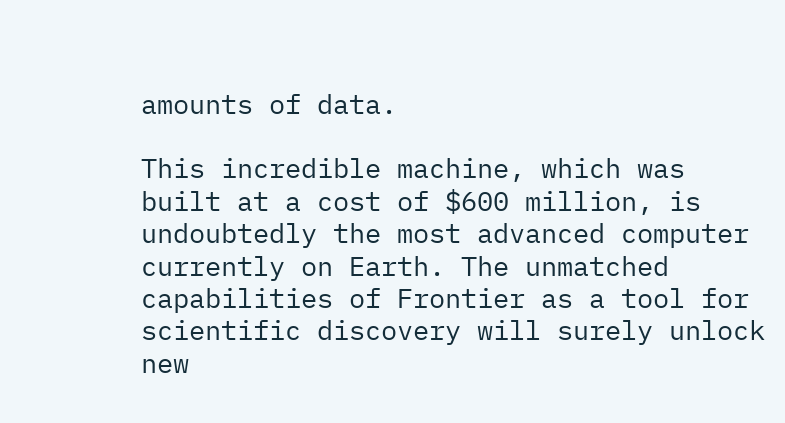amounts of data.

This incredible machine, which was built at a cost of $600 million, is undoubtedly the most advanced computer currently on Earth. The unmatched capabilities of Frontier as a tool for scientific discovery will surely unlock new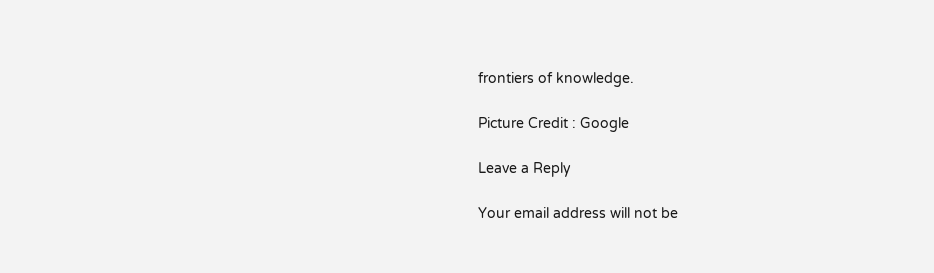frontiers of knowledge.

Picture Credit : Google

Leave a Reply

Your email address will not be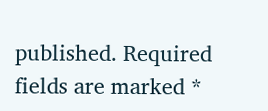published. Required fields are marked *